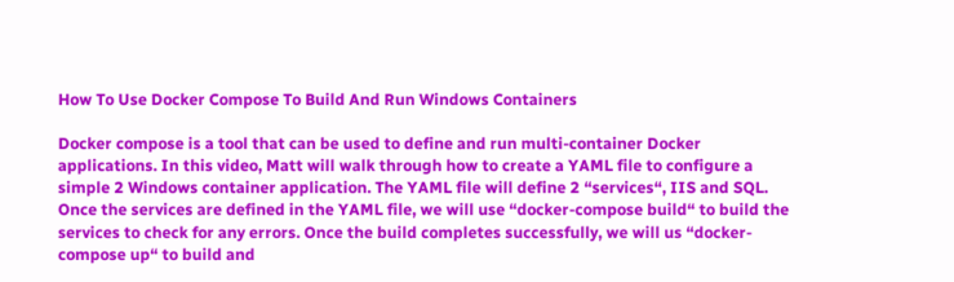How To Use Docker Compose To Build And Run Windows Containers

Docker compose is a tool that can be used to define and run multi-container Docker applications. In this video, Matt will walk through how to create a YAML file to configure a simple 2 Windows container application. The YAML file will define 2 “services“, IIS and SQL. Once the services are defined in the YAML file, we will use “docker-compose build“ to build the services to check for any errors. Once the build completes successfully, we will us “docker-compose up“ to build and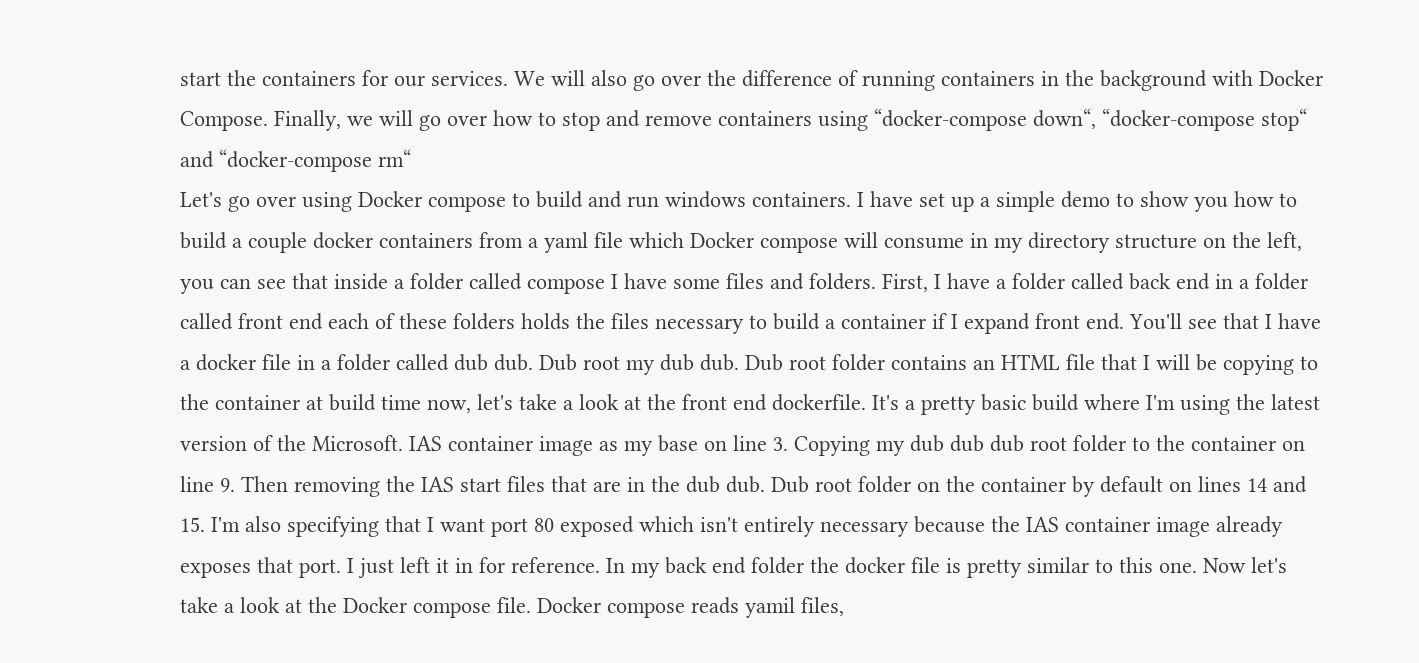start the containers for our services. We will also go over the difference of running containers in the background with Docker Compose. Finally, we will go over how to stop and remove containers using “docker-compose down“, “docker-compose stop“ and “docker-compose rm“
Let's go over using Docker compose to build and run windows containers. I have set up a simple demo to show you how to build a couple docker containers from a yaml file which Docker compose will consume in my directory structure on the left, you can see that inside a folder called compose I have some files and folders. First, I have a folder called back end in a folder called front end each of these folders holds the files necessary to build a container if I expand front end. You'll see that I have a docker file in a folder called dub dub. Dub root my dub dub. Dub root folder contains an HTML file that I will be copying to the container at build time now, let's take a look at the front end dockerfile. It's a pretty basic build where I'm using the latest version of the Microsoft. IAS container image as my base on line 3. Copying my dub dub dub root folder to the container on line 9. Then removing the IAS start files that are in the dub dub. Dub root folder on the container by default on lines 14 and 15. I'm also specifying that I want port 80 exposed which isn't entirely necessary because the IAS container image already exposes that port. I just left it in for reference. In my back end folder the docker file is pretty similar to this one. Now let's take a look at the Docker compose file. Docker compose reads yamil files,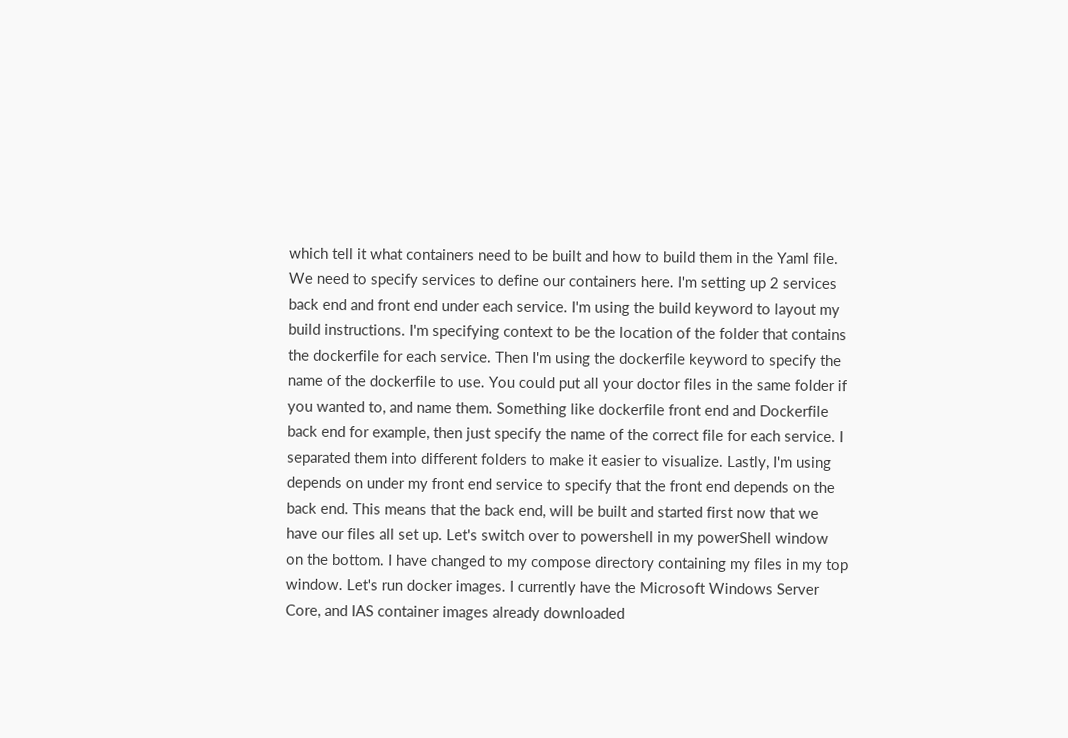which tell it what containers need to be built and how to build them in the Yaml file. We need to specify services to define our containers here. I'm setting up 2 services back end and front end under each service. I'm using the build keyword to layout my build instructions. I'm specifying context to be the location of the folder that contains the dockerfile for each service. Then I'm using the dockerfile keyword to specify the name of the dockerfile to use. You could put all your doctor files in the same folder if you wanted to, and name them. Something like dockerfile front end and Dockerfile back end for example, then just specify the name of the correct file for each service. I separated them into different folders to make it easier to visualize. Lastly, I'm using depends on under my front end service to specify that the front end depends on the back end. This means that the back end, will be built and started first now that we have our files all set up. Let's switch over to powershell in my powerShell window on the bottom. I have changed to my compose directory containing my files in my top window. Let's run docker images. I currently have the Microsoft Windows Server Core, and IAS container images already downloaded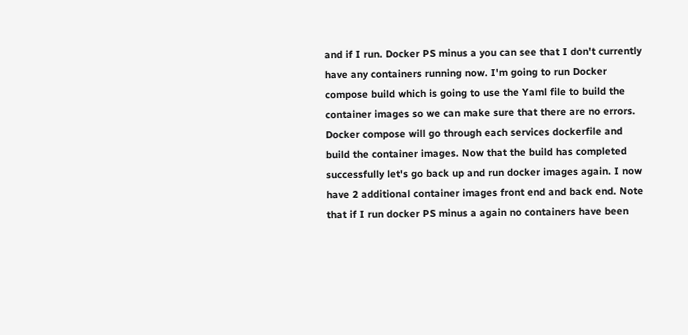and if I run. Docker PS minus a you can see that I don't currently have any containers running now. I'm going to run Docker compose build which is going to use the Yaml file to build the container images so we can make sure that there are no errors. Docker compose will go through each services dockerfile and build the container images. Now that the build has completed successfully let's go back up and run docker images again. I now have 2 additional container images front end and back end. Note that if I run docker PS minus a again no containers have been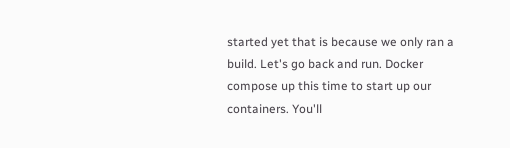started yet that is because we only ran a build. Let's go back and run. Docker compose up this time to start up our containers. You'll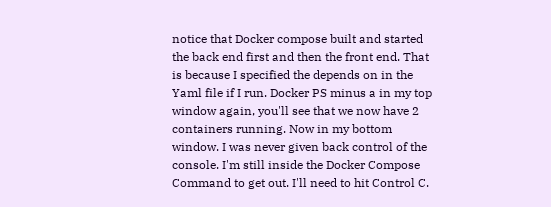notice that Docker compose built and started the back end first and then the front end. That is because I specified the depends on in the Yaml file if I run. Docker PS minus a in my top window again, you'll see that we now have 2 containers running. Now in my bottom window. I was never given back control of the console. I'm still inside the Docker Compose Command to get out. I'll need to hit Control C.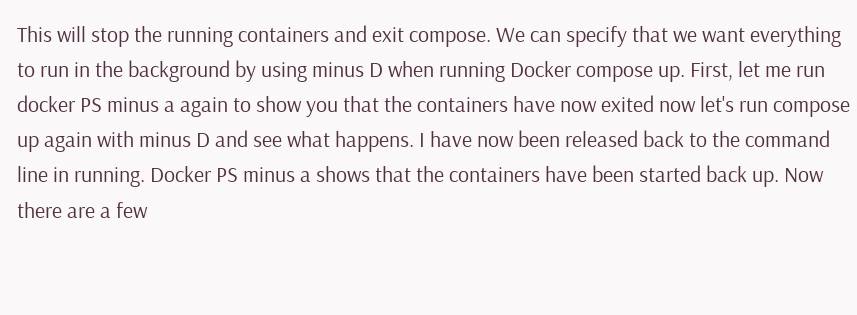This will stop the running containers and exit compose. We can specify that we want everything to run in the background by using minus D when running Docker compose up. First, let me run docker PS minus a again to show you that the containers have now exited now let's run compose up again with minus D and see what happens. I have now been released back to the command line in running. Docker PS minus a shows that the containers have been started back up. Now there are a few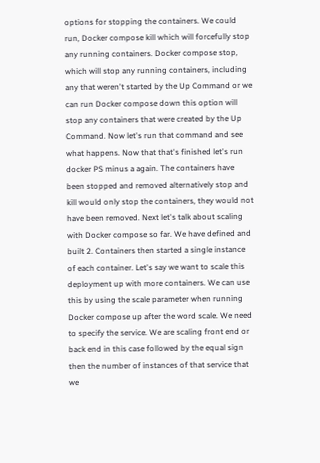options for stopping the containers. We could run, Docker compose kill which will forcefully stop any running containers. Docker compose stop, which will stop any running containers, including any that weren't started by the Up Command or we can run Docker compose down this option will stop any containers that were created by the Up Command. Now let's run that command and see what happens. Now that that's finished let's run docker PS minus a again. The containers have been stopped and removed alternatively stop and kill would only stop the containers, they would not have been removed. Next let's talk about scaling with Docker compose so far. We have defined and built 2. Containers then started a single instance of each container. Let's say we want to scale this deployment up with more containers. We can use this by using the scale parameter when running Docker compose up after the word scale. We need to specify the service. We are scaling front end or back end in this case followed by the equal sign then the number of instances of that service that we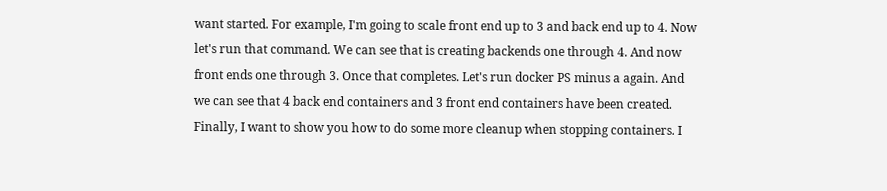want started. For example, I'm going to scale front end up to 3 and back end up to 4. Now let's run that command. We can see that is creating backends one through 4. And now front ends one through 3. Once that completes. Let's run docker PS minus a again. And we can see that 4 back end containers and 3 front end containers have been created. Finally, I want to show you how to do some more cleanup when stopping containers. I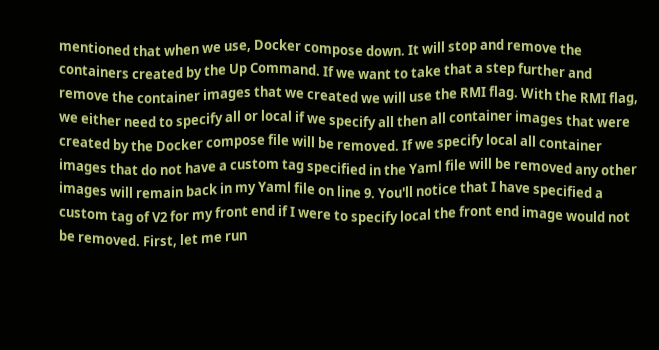mentioned that when we use, Docker compose down. It will stop and remove the containers created by the Up Command. If we want to take that a step further and remove the container images that we created we will use the RMI flag. With the RMI flag, we either need to specify all or local if we specify all then all container images that were created by the Docker compose file will be removed. If we specify local all container images that do not have a custom tag specified in the Yaml file will be removed any other images will remain back in my Yaml file on line 9. You'll notice that I have specified a custom tag of V2 for my front end if I were to specify local the front end image would not be removed. First, let me run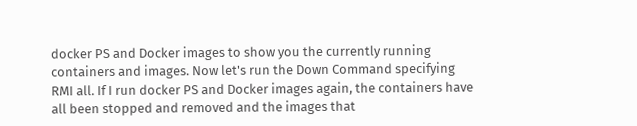docker PS and Docker images to show you the currently running containers and images. Now let's run the Down Command specifying RMI all. If I run docker PS and Docker images again, the containers have all been stopped and removed and the images that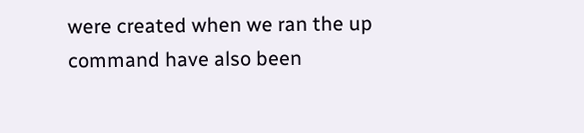were created when we ran the up command have also been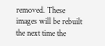removed. These images will be rebuilt the next time the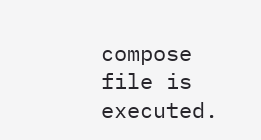compose file is executed.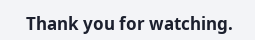Thank you for watching.